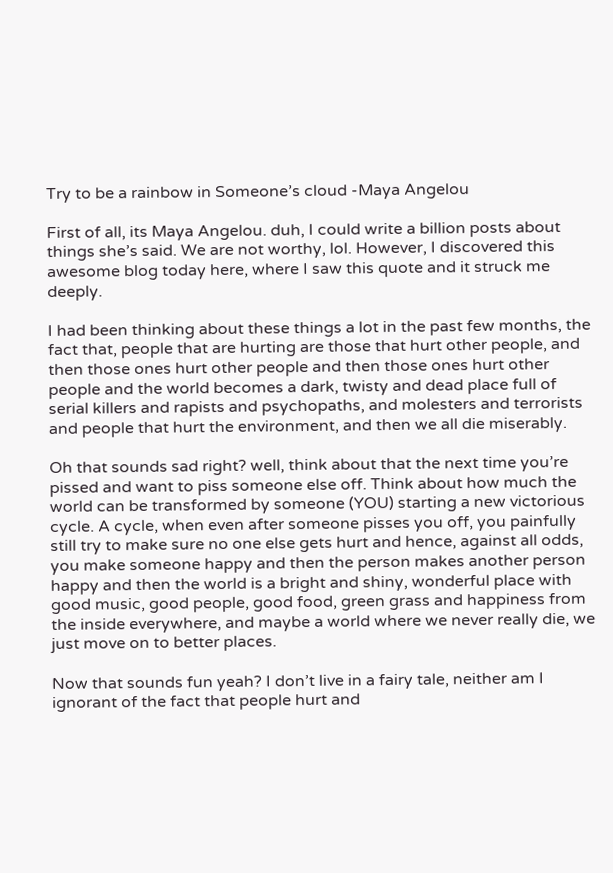Try to be a rainbow in Someone’s cloud -Maya Angelou

First of all, its Maya Angelou. duh, I could write a billion posts about things she’s said. We are not worthy, lol. However, I discovered this awesome blog today here, where I saw this quote and it struck me deeply.

I had been thinking about these things a lot in the past few months, the fact that, people that are hurting are those that hurt other people, and then those ones hurt other people and then those ones hurt other people and the world becomes a dark, twisty and dead place full of serial killers and rapists and psychopaths, and molesters and terrorists and people that hurt the environment, and then we all die miserably.

Oh that sounds sad right? well, think about that the next time you’re pissed and want to piss someone else off. Think about how much the world can be transformed by someone (YOU) starting a new victorious cycle. A cycle, when even after someone pisses you off, you painfully still try to make sure no one else gets hurt and hence, against all odds, you make someone happy and then the person makes another person happy and then the world is a bright and shiny, wonderful place with good music, good people, good food, green grass and happiness from the inside everywhere, and maybe a world where we never really die, we just move on to better places.

Now that sounds fun yeah? I don’t live in a fairy tale, neither am I ignorant of the fact that people hurt and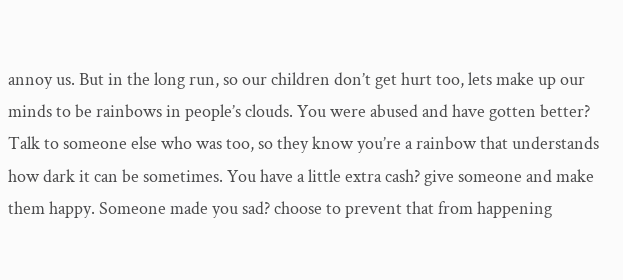annoy us. But in the long run, so our children don’t get hurt too, lets make up our minds to be rainbows in people’s clouds. You were abused and have gotten better? Talk to someone else who was too, so they know you’re a rainbow that understands how dark it can be sometimes. You have a little extra cash? give someone and make them happy. Someone made you sad? choose to prevent that from happening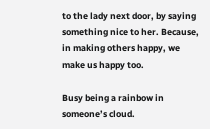to the lady next door, by saying something nice to her. Because, in making others happy, we make us happy too.

Busy being a rainbow in someone’s cloud.